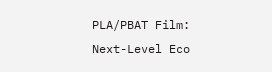PLA/PBAT Film: Next-Level Eco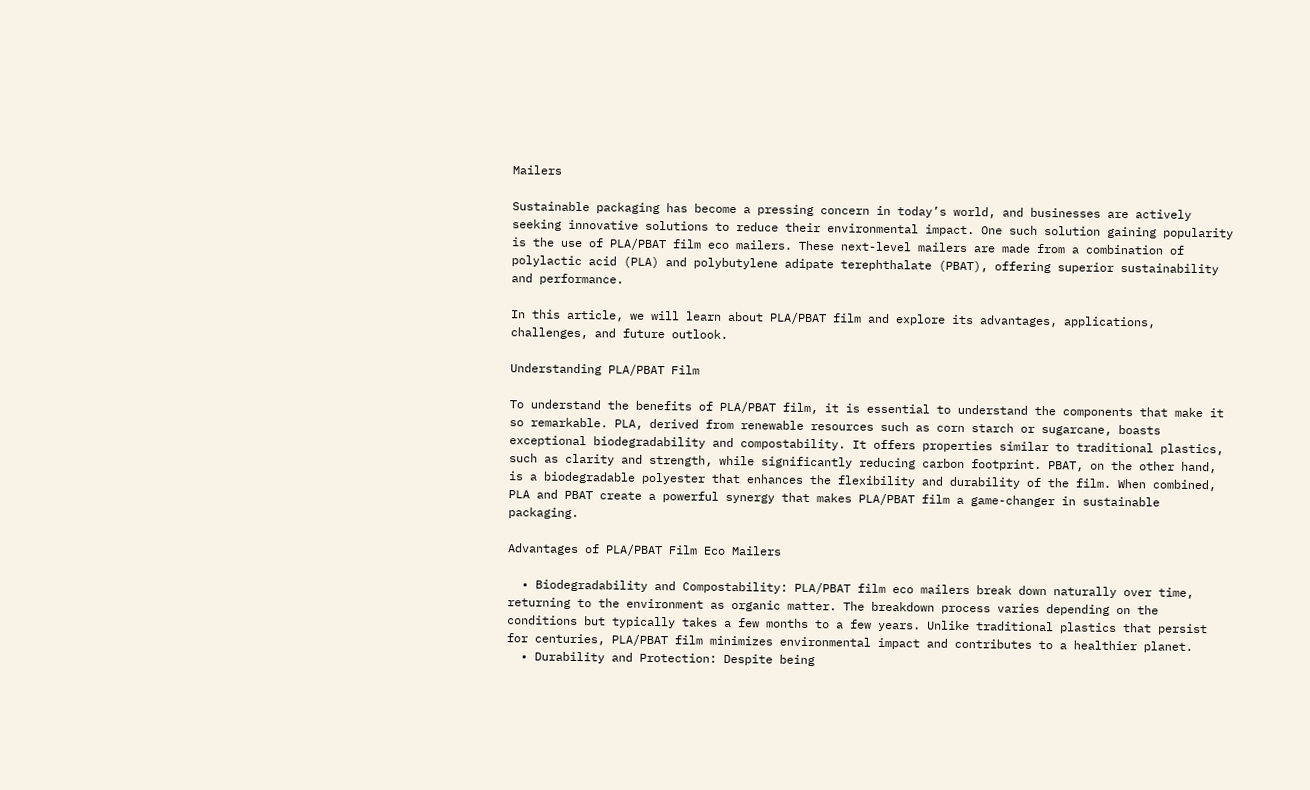Mailers

Sustainable packaging has become a pressing concern in today’s world, and businesses are actively seeking innovative solutions to reduce their environmental impact. One such solution gaining popularity is the use of PLA/PBAT film eco mailers. These next-level mailers are made from a combination of polylactic acid (PLA) and polybutylene adipate terephthalate (PBAT), offering superior sustainability and performance.

In this article, we will learn about PLA/PBAT film and explore its advantages, applications, challenges, and future outlook.

Understanding PLA/PBAT Film

To understand the benefits of PLA/PBAT film, it is essential to understand the components that make it so remarkable. PLA, derived from renewable resources such as corn starch or sugarcane, boasts exceptional biodegradability and compostability. It offers properties similar to traditional plastics, such as clarity and strength, while significantly reducing carbon footprint. PBAT, on the other hand, is a biodegradable polyester that enhances the flexibility and durability of the film. When combined, PLA and PBAT create a powerful synergy that makes PLA/PBAT film a game-changer in sustainable packaging.

Advantages of PLA/PBAT Film Eco Mailers

  • Biodegradability and Compostability: PLA/PBAT film eco mailers break down naturally over time, returning to the environment as organic matter. The breakdown process varies depending on the conditions but typically takes a few months to a few years. Unlike traditional plastics that persist for centuries, PLA/PBAT film minimizes environmental impact and contributes to a healthier planet.
  • Durability and Protection: Despite being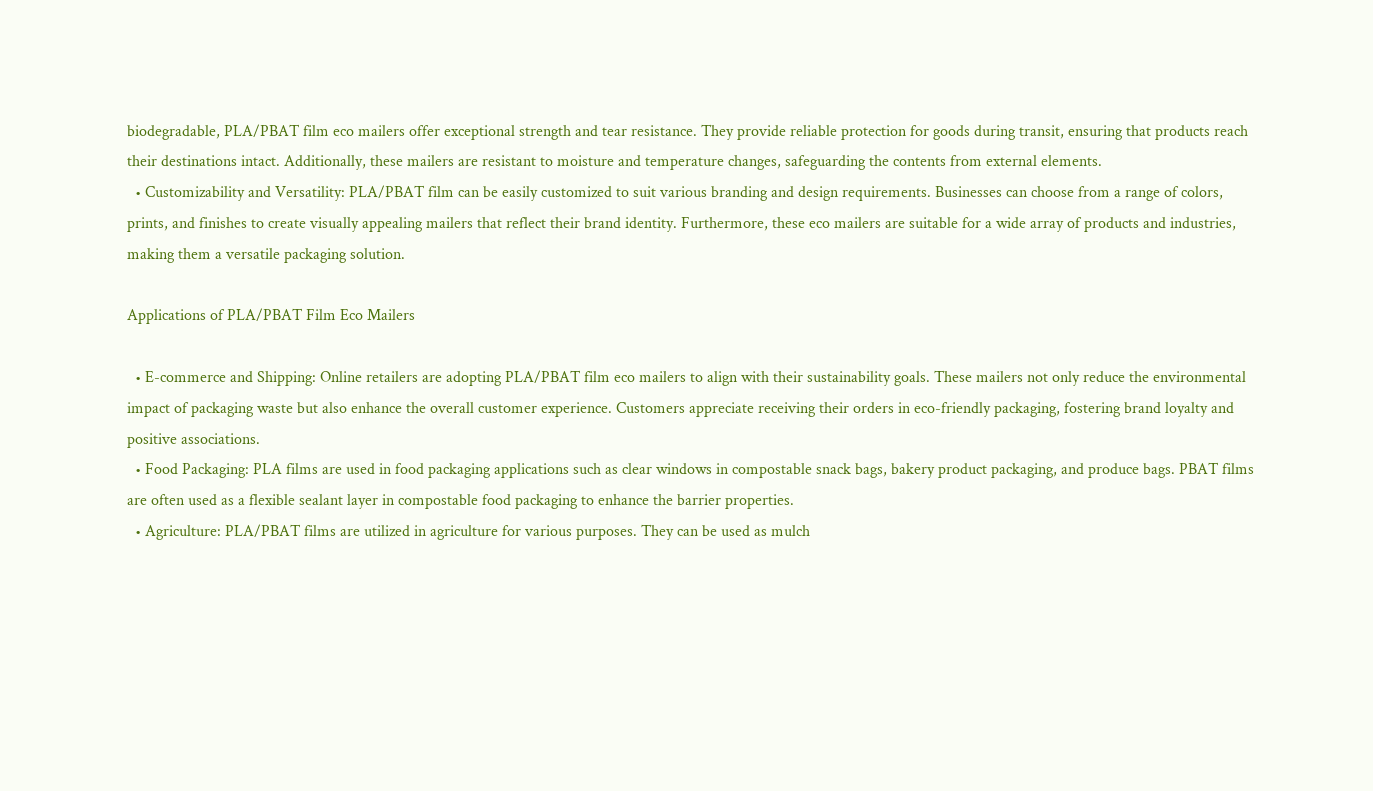biodegradable, PLA/PBAT film eco mailers offer exceptional strength and tear resistance. They provide reliable protection for goods during transit, ensuring that products reach their destinations intact. Additionally, these mailers are resistant to moisture and temperature changes, safeguarding the contents from external elements.
  • Customizability and Versatility: PLA/PBAT film can be easily customized to suit various branding and design requirements. Businesses can choose from a range of colors, prints, and finishes to create visually appealing mailers that reflect their brand identity. Furthermore, these eco mailers are suitable for a wide array of products and industries, making them a versatile packaging solution.

Applications of PLA/PBAT Film Eco Mailers

  • E-commerce and Shipping: Online retailers are adopting PLA/PBAT film eco mailers to align with their sustainability goals. These mailers not only reduce the environmental impact of packaging waste but also enhance the overall customer experience. Customers appreciate receiving their orders in eco-friendly packaging, fostering brand loyalty and positive associations.
  • Food Packaging: PLA films are used in food packaging applications such as clear windows in compostable snack bags, bakery product packaging, and produce bags. PBAT films are often used as a flexible sealant layer in compostable food packaging to enhance the barrier properties.
  • Agriculture: PLA/PBAT films are utilized in agriculture for various purposes. They can be used as mulch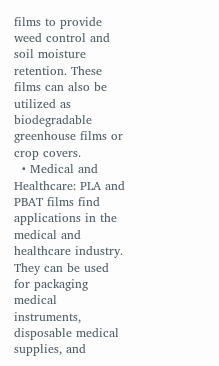films to provide weed control and soil moisture retention. These films can also be utilized as biodegradable greenhouse films or crop covers.
  • Medical and Healthcare: PLA and PBAT films find applications in the medical and healthcare industry. They can be used for packaging medical instruments, disposable medical supplies, and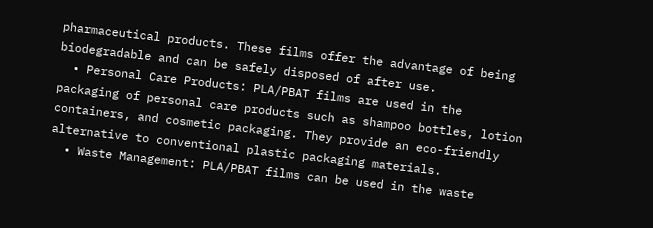pharmaceutical products. These films offer the advantage of being biodegradable and can be safely disposed of after use.
  • Personal Care Products: PLA/PBAT films are used in the packaging of personal care products such as shampoo bottles, lotion containers, and cosmetic packaging. They provide an eco-friendly alternative to conventional plastic packaging materials.
  • Waste Management: PLA/PBAT films can be used in the waste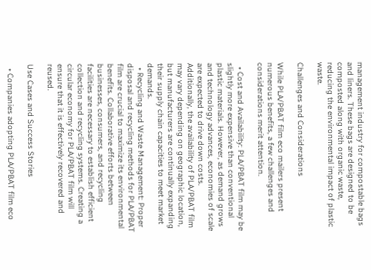management industry for compostable bags and liners. These bags are designed to be composted along with organic waste, reducing the environmental impact of plastic waste.

Challenges and Considerations

While PLA/PBAT film eco mailers present numerous benefits, a few challenges and considerations merit attention.

  • Cost and Availability: PLA/PBAT film may be slightly more expensive than conventional plastic materials. However, as demand grows and technology advances, economies of scale are expected to drive down costs. Additionally, the availability of PLA/PBAT film may vary depending on geographic location, but manufacturers are continually expanding their supply chain capacities to meet market demands.
  • Recycling and Waste Management: Proper disposal and recycling methods for PLA/PBAT film are crucial to maximize its environmental benefits. Collaborative efforts between businesses, consumers, and recycling facilities are necessary to establish efficient collection and recycling systems. Creating a circular economy for PLA/PBAT film will ensure that it is effectively recovered and reused.

Use Cases and Success Stories

  • Companies adopting PLA/PBAT film eco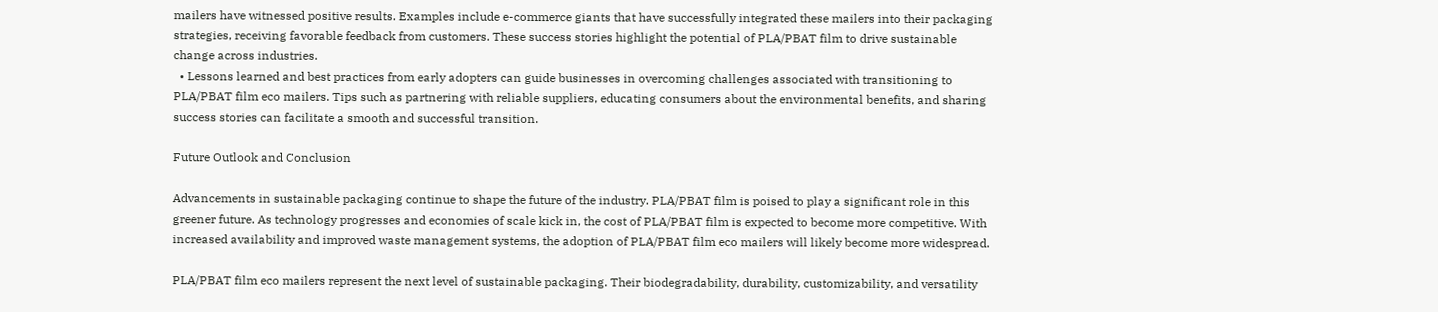mailers have witnessed positive results. Examples include e-commerce giants that have successfully integrated these mailers into their packaging strategies, receiving favorable feedback from customers. These success stories highlight the potential of PLA/PBAT film to drive sustainable change across industries.
  • Lessons learned and best practices from early adopters can guide businesses in overcoming challenges associated with transitioning to PLA/PBAT film eco mailers. Tips such as partnering with reliable suppliers, educating consumers about the environmental benefits, and sharing success stories can facilitate a smooth and successful transition.

Future Outlook and Conclusion

Advancements in sustainable packaging continue to shape the future of the industry. PLA/PBAT film is poised to play a significant role in this greener future. As technology progresses and economies of scale kick in, the cost of PLA/PBAT film is expected to become more competitive. With increased availability and improved waste management systems, the adoption of PLA/PBAT film eco mailers will likely become more widespread.

PLA/PBAT film eco mailers represent the next level of sustainable packaging. Their biodegradability, durability, customizability, and versatility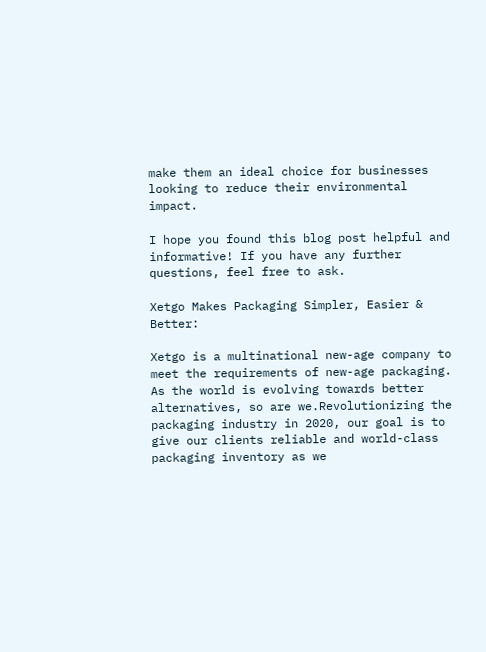make them an ideal choice for businesses looking to reduce their environmental impact.

I hope you found this blog post helpful and informative! If you have any further questions, feel free to ask.

Xetgo Makes Packaging Simpler, Easier & Better:

Xetgo is a multinational new-age company to meet the requirements of new-age packaging. As the world is evolving towards better alternatives, so are we.Revolutionizing the packaging industry in 2020, our goal is to give our clients reliable and world-class packaging inventory as we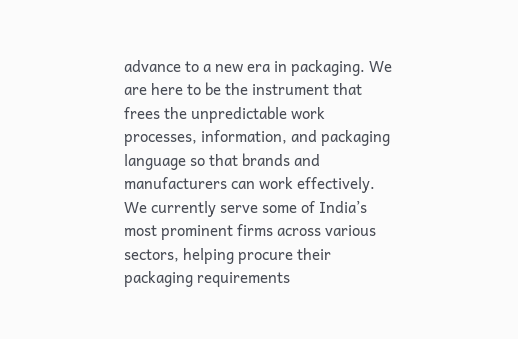advance to a new era in packaging. We are here to be the instrument that frees the unpredictable work processes, information, and packaging language so that brands and manufacturers can work effectively. We currently serve some of India’s most prominent firms across various sectors, helping procure their packaging requirements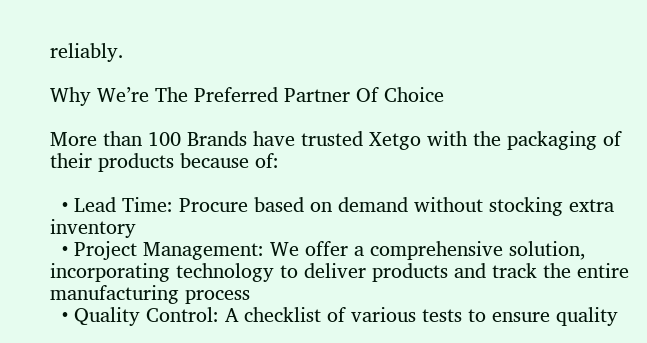reliably.

Why We’re The Preferred Partner Of Choice

More than 100 Brands have trusted Xetgo with the packaging of their products because of:

  • Lead Time: Procure based on demand without stocking extra inventory
  • Project Management: We offer a comprehensive solution, incorporating technology to deliver products and track the entire manufacturing process
  • Quality Control: A checklist of various tests to ensure quality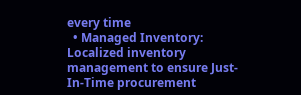every time
  • Managed Inventory: Localized inventory management to ensure Just-In-Time procurement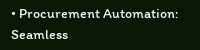• Procurement Automation: Seamless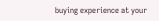buying experience at your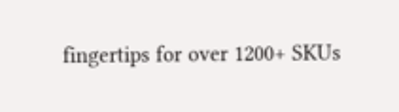fingertips for over 1200+ SKUs